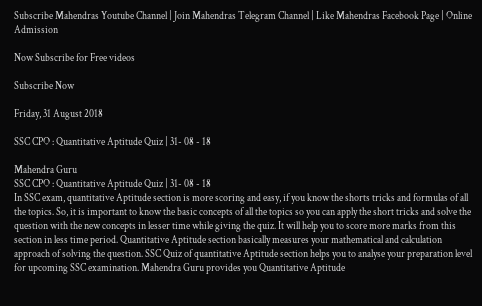Subscribe Mahendras Youtube Channel | Join Mahendras Telegram Channel | Like Mahendras Facebook Page | Online Admission

Now Subscribe for Free videos

Subscribe Now

Friday, 31 August 2018

SSC CPO : Quantitative Aptitude Quiz | 31- 08 - 18

Mahendra Guru
SSC CPO : Quantitative Aptitude Quiz | 31- 08 - 18
In SSC exam, quantitative Aptitude section is more scoring and easy, if you know the shorts tricks and formulas of all the topics. So, it is important to know the basic concepts of all the topics so you can apply the short tricks and solve the question with the new concepts in lesser time while giving the quiz. It will help you to score more marks from this section in less time period. Quantitative Aptitude section basically measures your mathematical and calculation approach of solving the question. SSC Quiz of quantitative Aptitude section helps you to analyse your preparation level for upcoming SSC examination. Mahendra Guru provides you Quantitative Aptitude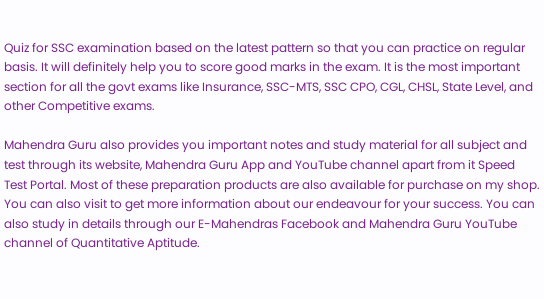Quiz for SSC examination based on the latest pattern so that you can practice on regular basis. It will definitely help you to score good marks in the exam. It is the most important section for all the govt exams like Insurance, SSC-MTS, SSC CPO, CGL, CHSL, State Level, and other Competitive exams.

Mahendra Guru also provides you important notes and study material for all subject and test through its website, Mahendra Guru App and YouTube channel apart from it Speed Test Portal. Most of these preparation products are also available for purchase on my shop. You can also visit to get more information about our endeavour for your success. You can also study in details through our E-Mahendras Facebook and Mahendra Guru YouTube channel of Quantitative Aptitude.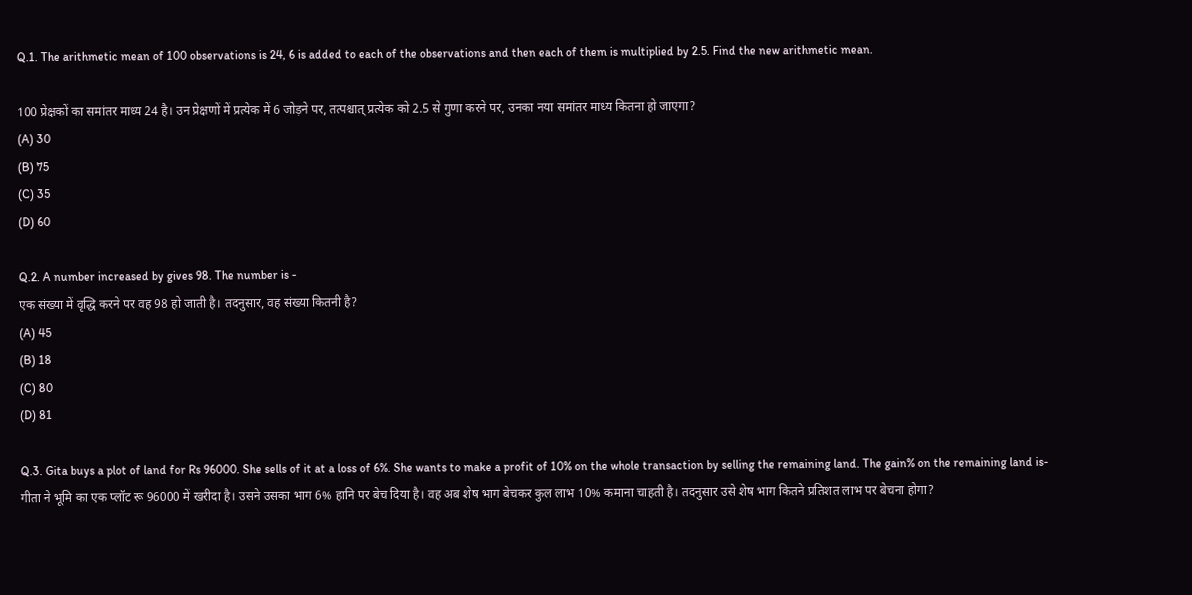Q.1. The arithmetic mean of 100 observations is 24, 6 is added to each of the observations and then each of them is multiplied by 2.5. Find the new arithmetic mean.

100 प्रेक्षकों का समांतर माध्य 24 है। उन प्रेक्षणों में प्रत्येक में 6 जोड़ने पर, तत्पश्चात् प्रत्येक को 2.5 से गुणा करने पर, उनका नया समांतर माध्य कितना हो जाएगा?
(A) 30
(B) 75
(C) 35
(D) 60

Q.2. A number increased by gives 98. The number is -
एक संख्या में वृद्धि करने पर वह 98 हो जाती है। तदनुसार, वह संख्या कितनी है?
(A) 45
(B) 18
(C) 80
(D) 81

Q.3. Gita buys a plot of land for Rs 96000. She sells of it at a loss of 6%. She wants to make a profit of 10% on the whole transaction by selling the remaining land. The gain% on the remaining land is-
गीता ने भूमि का एक प्लॉट रू 96000 में खरीदा है। उसने उसका भाग 6% हानि पर बेच दिया है। वह अब शेष भाग बेचकर कुल लाभ 10% कमाना चाहती है। तदनुसार उसे शेष भाग कितने प्रतिशत लाभ पर बेचना होगा?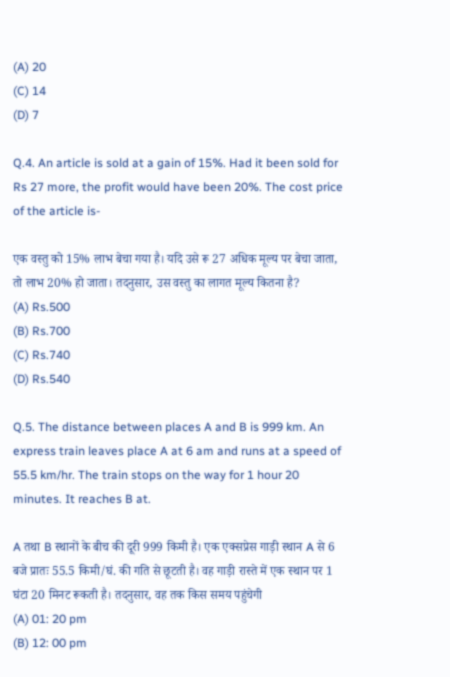(A) 20
(C) 14
(D) 7

Q.4. An article is sold at a gain of 15%. Had it been sold for Rs 27 more, the profit would have been 20%. The cost price of the article is-

एक वस्तु को 15% लाभ बेचा गया है। यदि उसे रू 27 अधिक मूल्य पर बेचा जाता, तो लाभ 20% हो जाता। तदनुसार, उस वस्तु का लागत मूल्य कितना है?
(A) Rs.500
(B) Rs.700
(C) Rs.740
(D) Rs.540

Q.5. The distance between places A and B is 999 km. An express train leaves place A at 6 am and runs at a speed of 55.5 km/hr. The train stops on the way for 1 hour 20 minutes. It reaches B at.

A तथा B स्थानों के बीच की दूरी 999 किमी है। एक एक्सप्रेस गाड़ी स्थान A से 6 बजे प्रातः 55.5 किमी/घं. की गति से छूटती है। वह गाड़ी रास्ते में एक स्थान पर 1 घंटा 20 मिनट रूकती है। तदनुसार, वह तक किस समय पहुंचेगी
(A) 01: 20 pm
(B) 12: 00 pm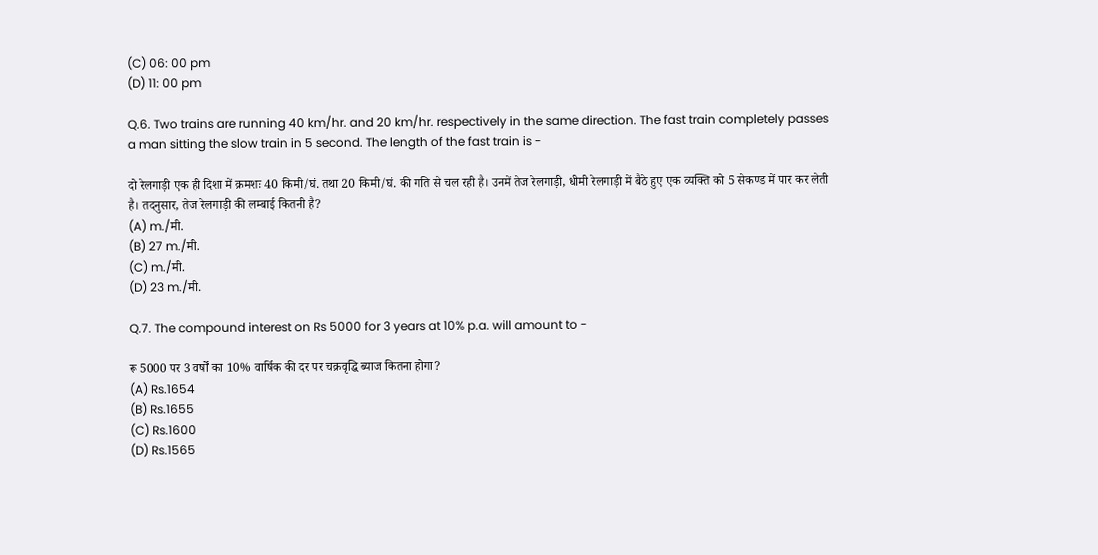(C) 06: 00 pm
(D) 11: 00 pm

Q.6. Two trains are running 40 km/hr. and 20 km/hr. respectively in the same direction. The fast train completely passes a man sitting the slow train in 5 second. The length of the fast train is -

दो रेलगाड़ी एक ही दिशा में क्रमशः 40 किमी/घं. तथा 20 किमी/घं. की गति से चल रही है। उनमें तेज रेलगाड़ी, धीमी रेलगाड़ी में बैठे हुए एक व्यक्ति को 5 सेकण्ड में पार कर लेती है। तदनुसार, तेज रेलगाड़ी की लम्बाई कितनी है?
(A) m./मी.
(B) 27 m./मी.
(C) m./मी.
(D) 23 m./मी.

Q.7. The compound interest on Rs 5000 for 3 years at 10% p.a. will amount to -

रू 5000 पर 3 वर्षों का 10% वार्षिक की दर पर चक्रवृद्धि ब्याज कितना होगा?
(A) Rs.1654
(B) Rs.1655
(C) Rs.1600
(D) Rs.1565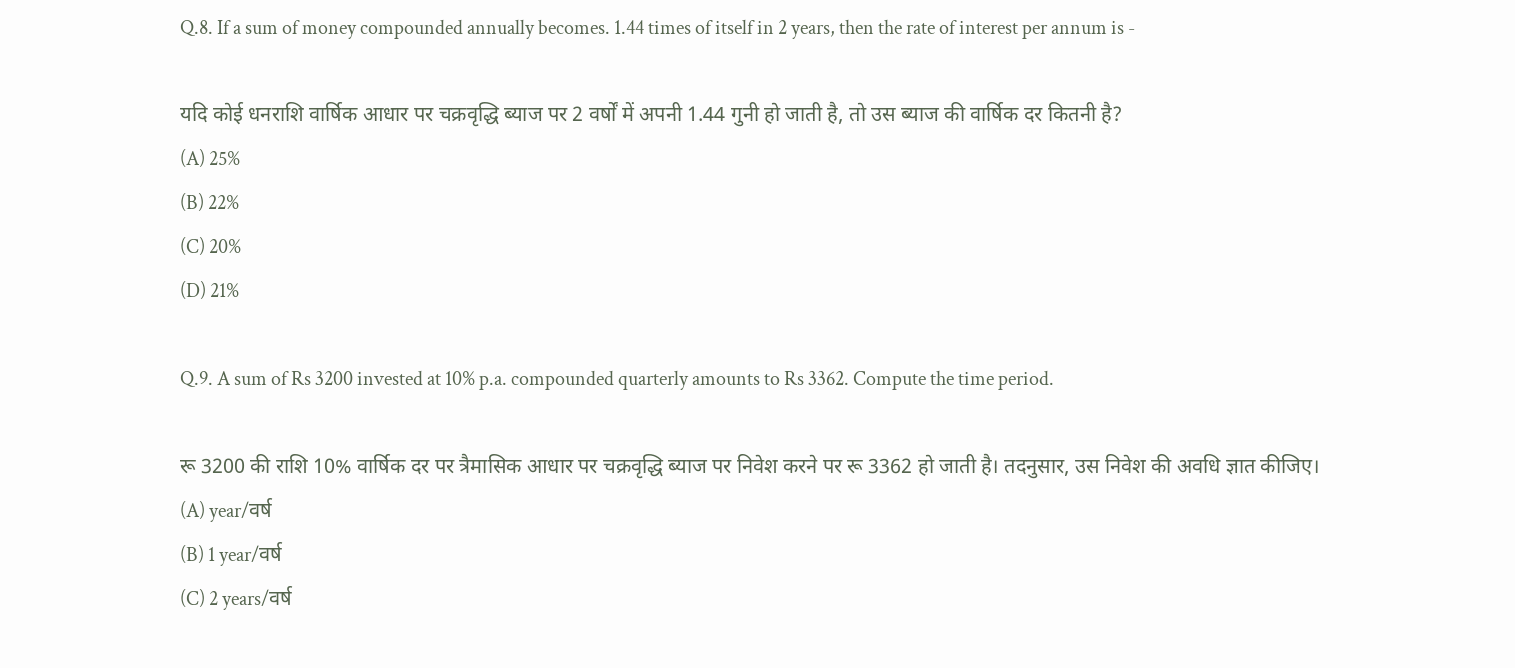Q.8. If a sum of money compounded annually becomes. 1.44 times of itself in 2 years, then the rate of interest per annum is -

यदि कोई धनराशि वार्षिक आधार पर चक्रवृद्धि ब्याज पर 2 वर्षों में अपनी 1.44 गुनी हो जाती है, तो उस ब्याज की वार्षिक दर कितनी है?
(A) 25%
(B) 22%
(C) 20%
(D) 21%

Q.9. A sum of Rs 3200 invested at 10% p.a. compounded quarterly amounts to Rs 3362. Compute the time period.

रू 3200 की राशि 10% वार्षिक दर पर त्रैमासिक आधार पर चक्रवृद्धि ब्याज पर निवेश करने पर रू 3362 हो जाती है। तदनुसार, उस निवेश की अवधि ज्ञात कीजिए।
(A) year/वर्ष
(B) 1 year/वर्ष
(C) 2 years/वर्ष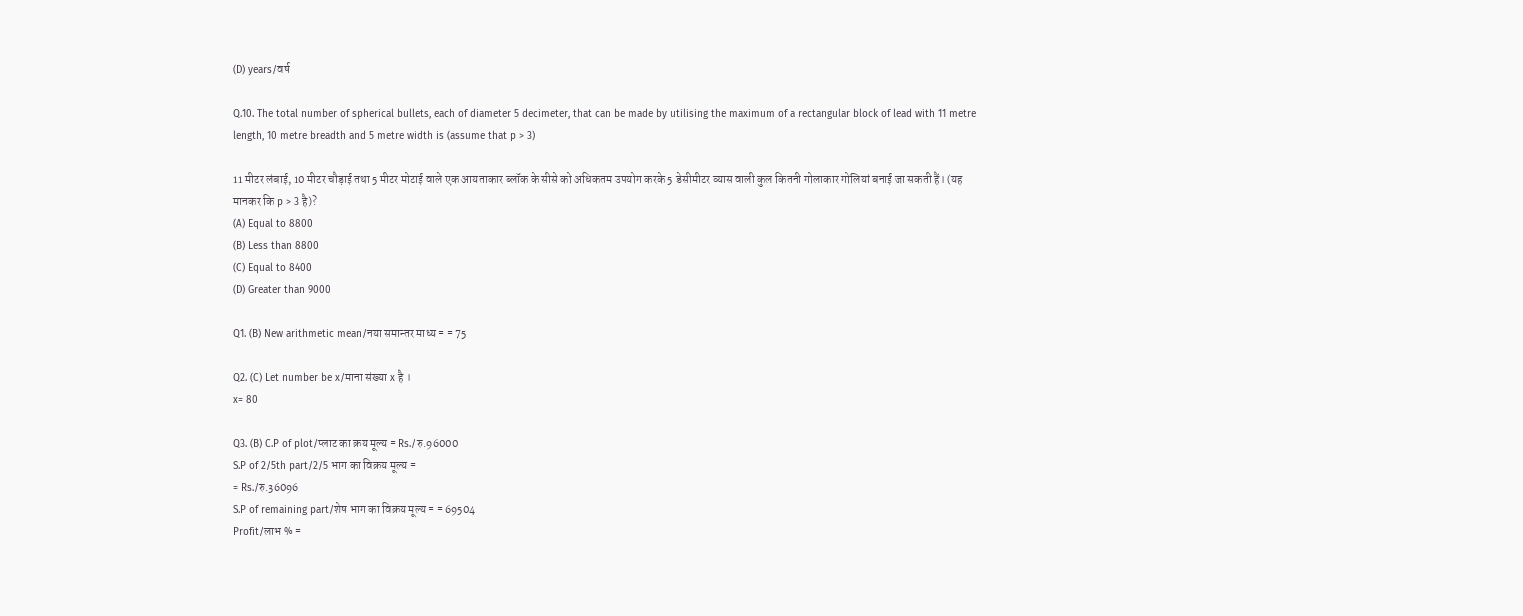(D) years/वर्ष

Q.10. The total number of spherical bullets, each of diameter 5 decimeter, that can be made by utilising the maximum of a rectangular block of lead with 11 metre length, 10 metre breadth and 5 metre width is (assume that p > 3)

11 मीटर लंबाई, 10 मीटर चौड़ाई तथा 5 मीटर मोटाई वाले एक आयताकार ब्लॉक के सीसे को अधिकतम उपयोग करके 5 डेसीमीटर व्यास वाली कुल कितनी गोलाकार गोलियां बनाई जा सकती हैं। (यह मानकर कि p > 3 है)?
(A) Equal to 8800
(B) Less than 8800
(C) Equal to 8400
(D) Greater than 9000

Q1. (B) New arithmetic mean/नया समान्तर माध्य = = 75

Q2. (C) Let number be x/माना संख्या x है ।
x= 80

Q3. (B) C.P of plot/प्लाट का क्रय मूल्य = Rs./रु.96000
S.P of 2/5th part/2/5 भाग का विक्रय मूल्य =
= Rs./रु.36096
S.P of remaining part/शेष भाग का विक्रय मूल्य = = 69504
Profit/लाभ % =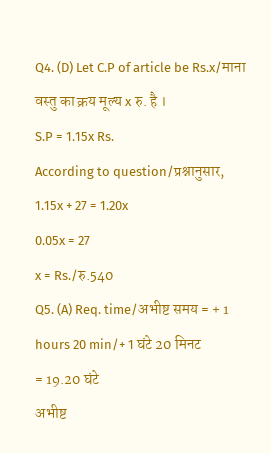Q4. (D) Let C.P of article be Rs.x/माना वस्तु का क्रय मूल्य x रु. है ।
S.P = 1.15x Rs.
According to question/प्रश्नानुसार,
1.15x + 27 = 1.20x
0.05x = 27
x = Rs./रु.540
Q5. (A) Req. time/अभीष्ट समय = + 1 hours 20 min/+ 1 घंटे 20 मिनट
= 19.20 घंटे
अभीष्ट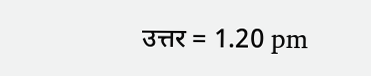उत्तर = 1.20 pm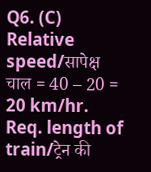Q6. (C) Relative speed/सापेक्ष चाल = 40 – 20 = 20 km/hr.
Req. length of train/ट्रेन की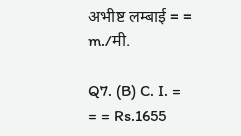अभीष्ट लम्बाई = = m./मी.

Q7. (B) C. I. =
= = Rs.1655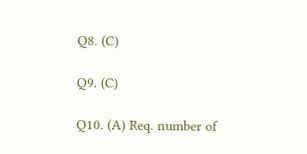Q8. (C)

Q9. (C)

Q10. (A) Req. number of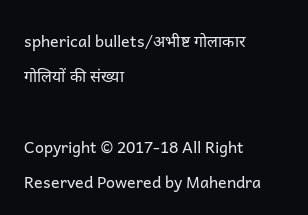spherical bullets/अभीष्ट गोलाकार गोलियों की संख्या

Copyright © 2017-18 All Right Reserved Powered by Mahendra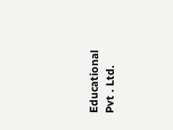Educational Pvt . Ltd.